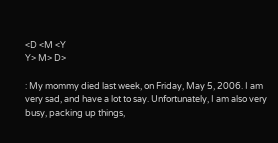<D <M <Y
Y> M> D>

: My mommy died last week, on Friday, May 5, 2006. I am very sad, and have a lot to say. Unfortunately, I am also very busy, packing up things,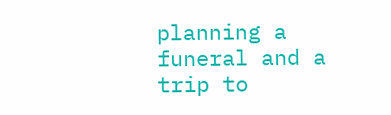planning a funeral and a trip to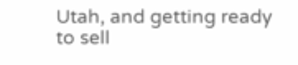Utah, and getting ready to sell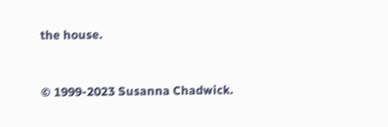the house.


© 1999-2023 Susanna Chadwick.